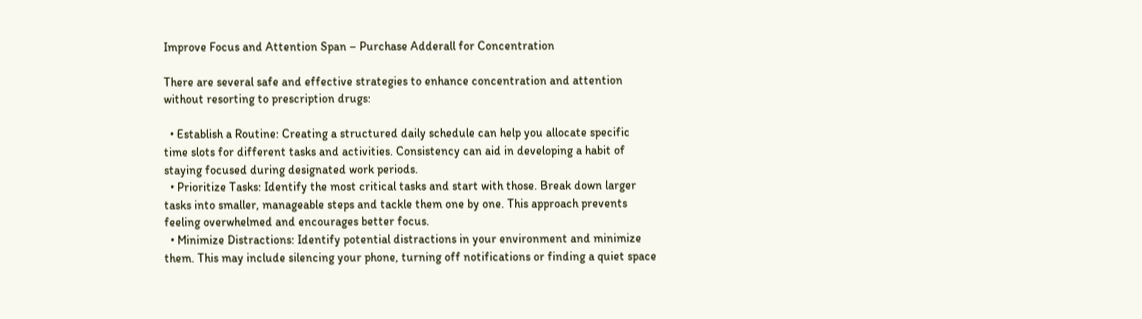Improve Focus and Attention Span – Purchase Adderall for Concentration

There are several safe and effective strategies to enhance concentration and attention without resorting to prescription drugs:

  • Establish a Routine: Creating a structured daily schedule can help you allocate specific time slots for different tasks and activities. Consistency can aid in developing a habit of staying focused during designated work periods.
  • Prioritize Tasks: Identify the most critical tasks and start with those. Break down larger tasks into smaller, manageable steps and tackle them one by one. This approach prevents feeling overwhelmed and encourages better focus.
  • Minimize Distractions: Identify potential distractions in your environment and minimize them. This may include silencing your phone, turning off notifications or finding a quiet space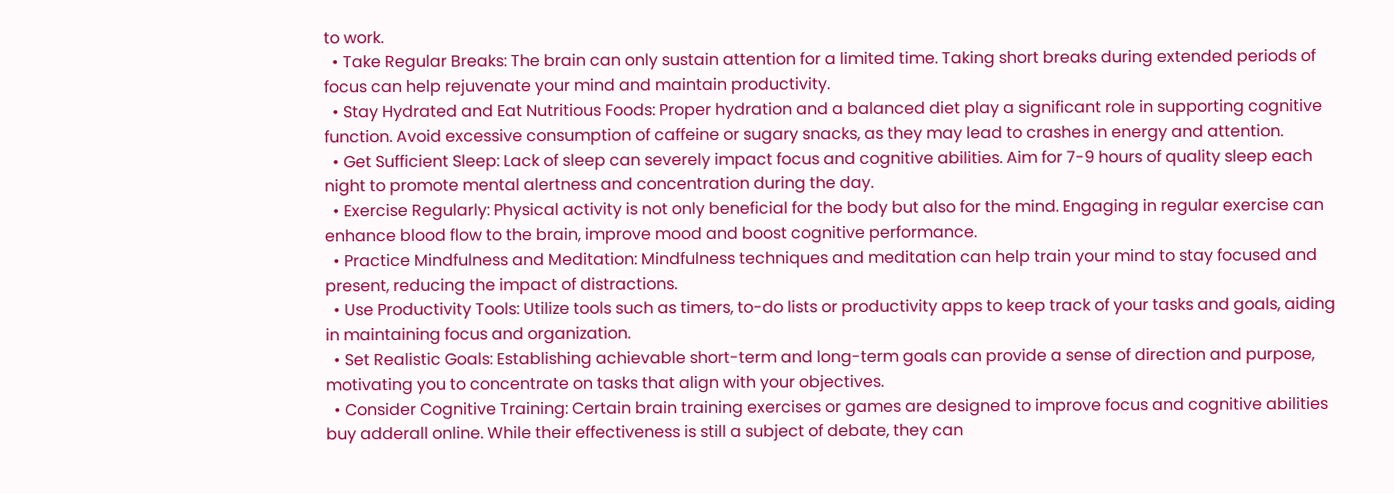to work.
  • Take Regular Breaks: The brain can only sustain attention for a limited time. Taking short breaks during extended periods of focus can help rejuvenate your mind and maintain productivity.
  • Stay Hydrated and Eat Nutritious Foods: Proper hydration and a balanced diet play a significant role in supporting cognitive function. Avoid excessive consumption of caffeine or sugary snacks, as they may lead to crashes in energy and attention.
  • Get Sufficient Sleep: Lack of sleep can severely impact focus and cognitive abilities. Aim for 7-9 hours of quality sleep each night to promote mental alertness and concentration during the day.
  • Exercise Regularly: Physical activity is not only beneficial for the body but also for the mind. Engaging in regular exercise can enhance blood flow to the brain, improve mood and boost cognitive performance.
  • Practice Mindfulness and Meditation: Mindfulness techniques and meditation can help train your mind to stay focused and present, reducing the impact of distractions.
  • Use Productivity Tools: Utilize tools such as timers, to-do lists or productivity apps to keep track of your tasks and goals, aiding in maintaining focus and organization.
  • Set Realistic Goals: Establishing achievable short-term and long-term goals can provide a sense of direction and purpose, motivating you to concentrate on tasks that align with your objectives.
  • Consider Cognitive Training: Certain brain training exercises or games are designed to improve focus and cognitive abilities buy adderall online. While their effectiveness is still a subject of debate, they can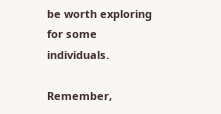be worth exploring for some individuals.

Remember,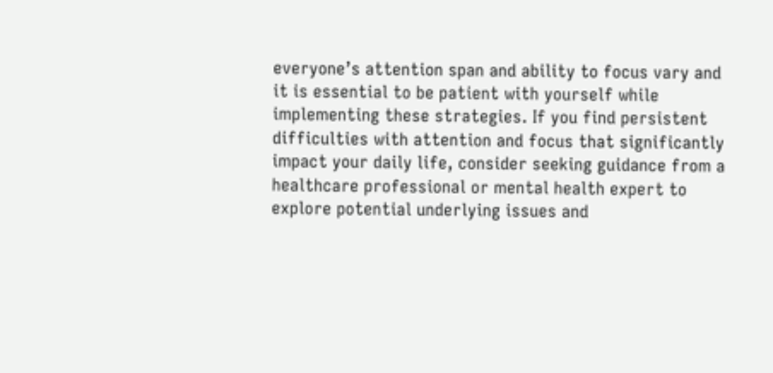everyone’s attention span and ability to focus vary and it is essential to be patient with yourself while implementing these strategies. If you find persistent difficulties with attention and focus that significantly impact your daily life, consider seeking guidance from a healthcare professional or mental health expert to explore potential underlying issues and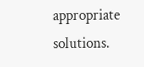appropriate solutions.